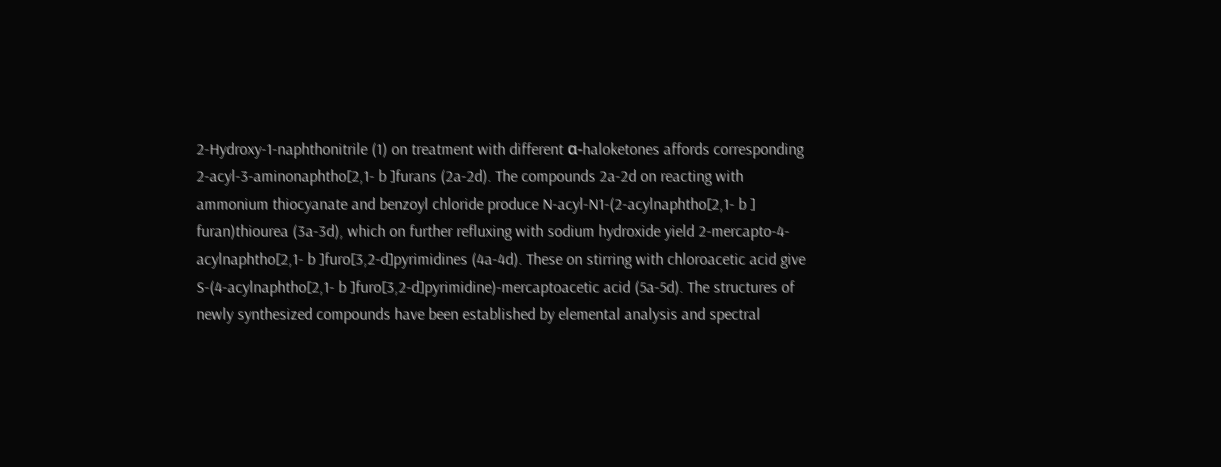2-Hydroxy-1-naphthonitrile (1) on treatment with different α-haloketones affords corresponding 2-acyl-3-aminonaphtho[2,1- b ]furans (2a-2d). The compounds 2a-2d on reacting with ammonium thiocyanate and benzoyl chloride produce N-acyl-N1-(2-acylnaphtho[2,1- b ] furan)thiourea (3a-3d), which on further refluxing with sodium hydroxide yield 2-mercapto-4-acylnaphtho[2,1- b ]furo[3,2-d]pyrimidines (4a-4d). These on stirring with chloroacetic acid give S-(4-acylnaphtho[2,1- b ]furo[3,2-d]pyrimidine)-mercaptoacetic acid (5a-5d). The structures of newly synthesized compounds have been established by elemental analysis and spectral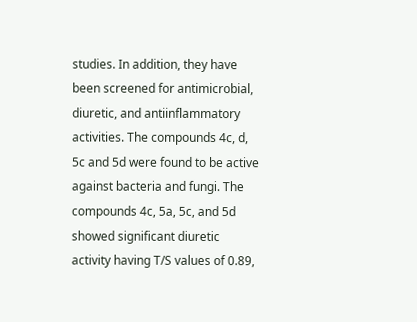studies. In addition, they have been screened for antimicrobial, diuretic, and antiinflammatory activities. The compounds 4c, d, 5c and 5d were found to be active against bacteria and fungi. The compounds 4c, 5a, 5c, and 5d showed significant diuretic activity having T/S values of 0.89,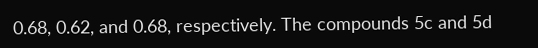0.68, 0.62, and 0.68, respectively. The compounds 5c and 5d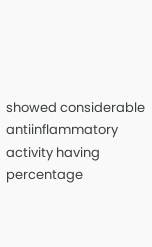showed considerable antiinflammatory activity having percentage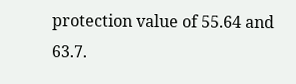protection value of 55.64 and 63.7.